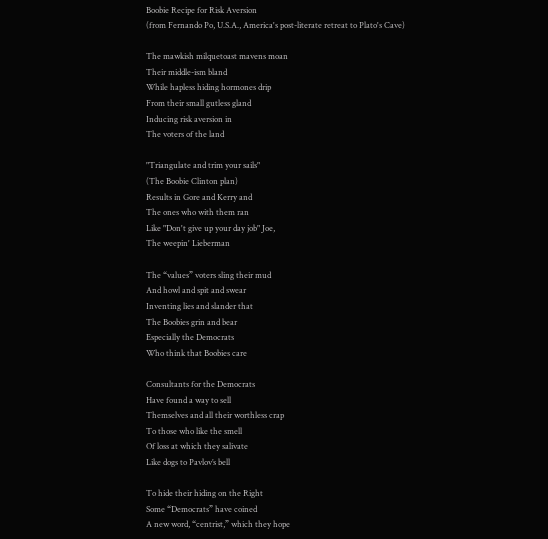Boobie Recipe for Risk Aversion
(from Fernando Po, U.S.A., America's post-literate retreat to Plato's Cave)

The mawkish milquetoast mavens moan
Their middle-ism bland
While hapless hiding hormones drip
From their small gutless gland
Inducing risk aversion in
The voters of the land

"Triangulate and trim your sails"
(The Boobie Clinton plan)
Results in Gore and Kerry and
The ones who with them ran
Like "Don't give up your day job" Joe,
The weepin' Lieberman

The “values” voters sling their mud
And howl and spit and swear
Inventing lies and slander that
The Boobies grin and bear
Especially the Democrats
Who think that Boobies care

Consultants for the Democrats
Have found a way to sell
Themselves and all their worthless crap
To those who like the smell
Of loss at which they salivate
Like dogs to Pavlov’s bell

To hide their hiding on the Right
Some “Democrats” have coined
A new word, “centrist,” which they hope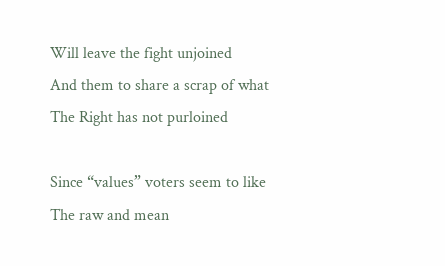Will leave the fight unjoined
And them to share a scrap of what
The Right has not purloined

Since “values” voters seem to like
The raw and mean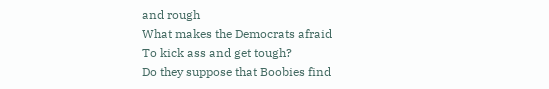and rough
What makes the Democrats afraid
To kick ass and get tough?
Do they suppose that Boobies find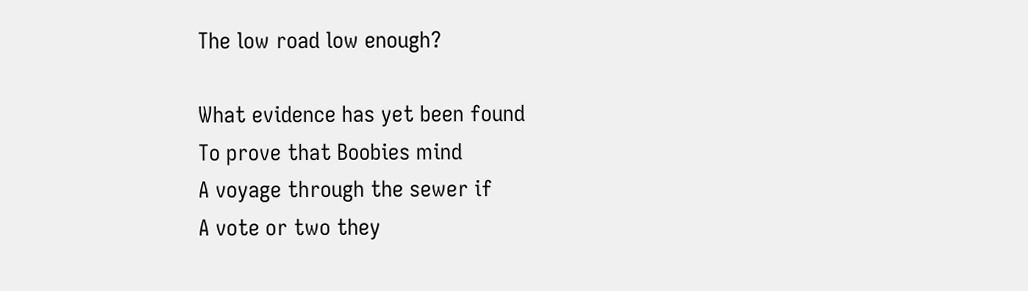The low road low enough?

What evidence has yet been found
To prove that Boobies mind
A voyage through the sewer if
A vote or two they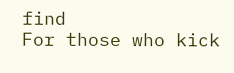find
For those who kick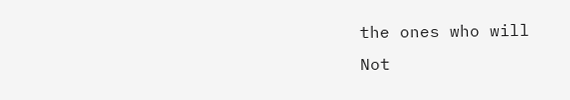the ones who will
Not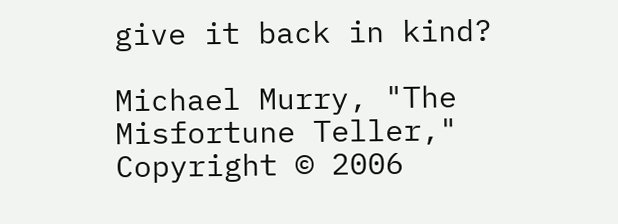give it back in kind?

Michael Murry, "The Misfortune Teller," Copyright © 2006